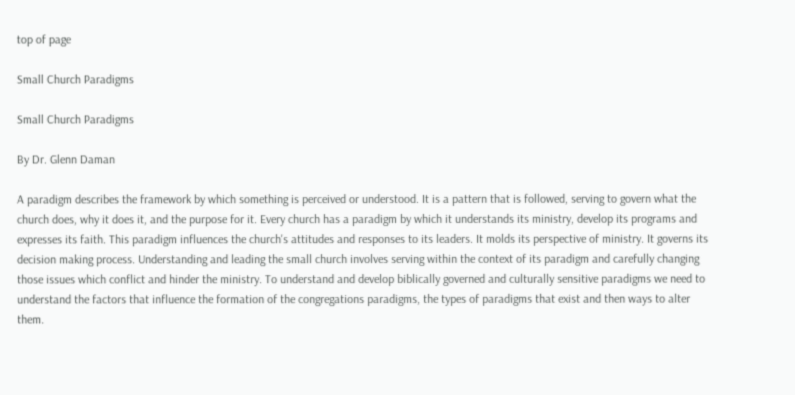top of page

Small Church Paradigms

Small Church Paradigms

By Dr. Glenn Daman

A paradigm describes the framework by which something is perceived or understood. It is a pattern that is followed, serving to govern what the church does, why it does it, and the purpose for it. Every church has a paradigm by which it understands its ministry, develop its programs and expresses its faith. This paradigm influences the church's attitudes and responses to its leaders. It molds its perspective of ministry. It governs its decision making process. Understanding and leading the small church involves serving within the context of its paradigm and carefully changing those issues which conflict and hinder the ministry. To understand and develop biblically governed and culturally sensitive paradigms we need to understand the factors that influence the formation of the congregations paradigms, the types of paradigms that exist and then ways to alter them.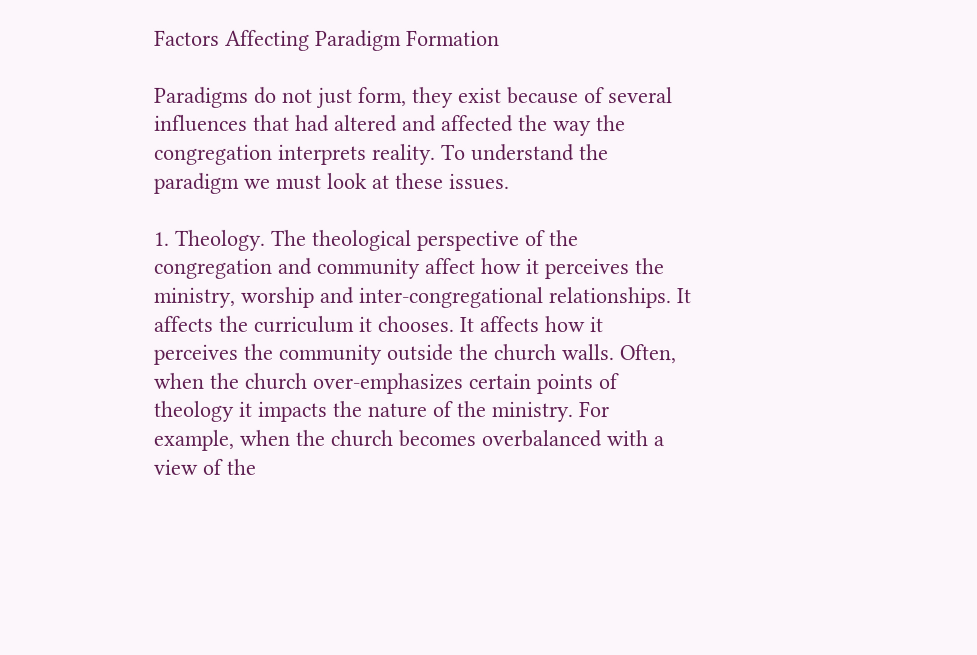Factors Affecting Paradigm Formation

Paradigms do not just form, they exist because of several influences that had altered and affected the way the congregation interprets reality. To understand the paradigm we must look at these issues.

1. Theology. The theological perspective of the congregation and community affect how it perceives the ministry, worship and inter-congregational relationships. It affects the curriculum it chooses. It affects how it perceives the community outside the church walls. Often, when the church over-emphasizes certain points of theology it impacts the nature of the ministry. For example, when the church becomes overbalanced with a view of the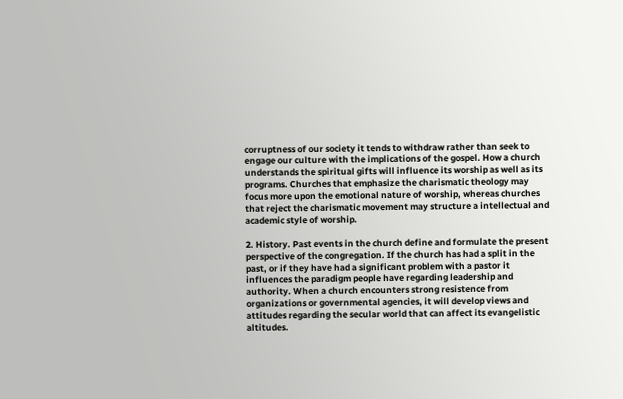corruptness of our society it tends to withdraw rather than seek to engage our culture with the implications of the gospel. How a church understands the spiritual gifts will influence its worship as well as its programs. Churches that emphasize the charismatic theology may focus more upon the emotional nature of worship, whereas churches that reject the charismatic movement may structure a intellectual and academic style of worship.

2. History. Past events in the church define and formulate the present perspective of the congregation. If the church has had a split in the past, or if they have had a significant problem with a pastor it influences the paradigm people have regarding leadership and authority. When a church encounters strong resistence from organizations or governmental agencies, it will develop views and attitudes regarding the secular world that can affect its evangelistic altitudes.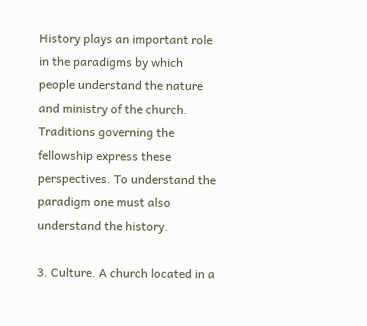History plays an important role in the paradigms by which people understand the nature and ministry of the church. Traditions governing the fellowship express these perspectives. To understand the paradigm one must also understand the history.

3. Culture. A church located in a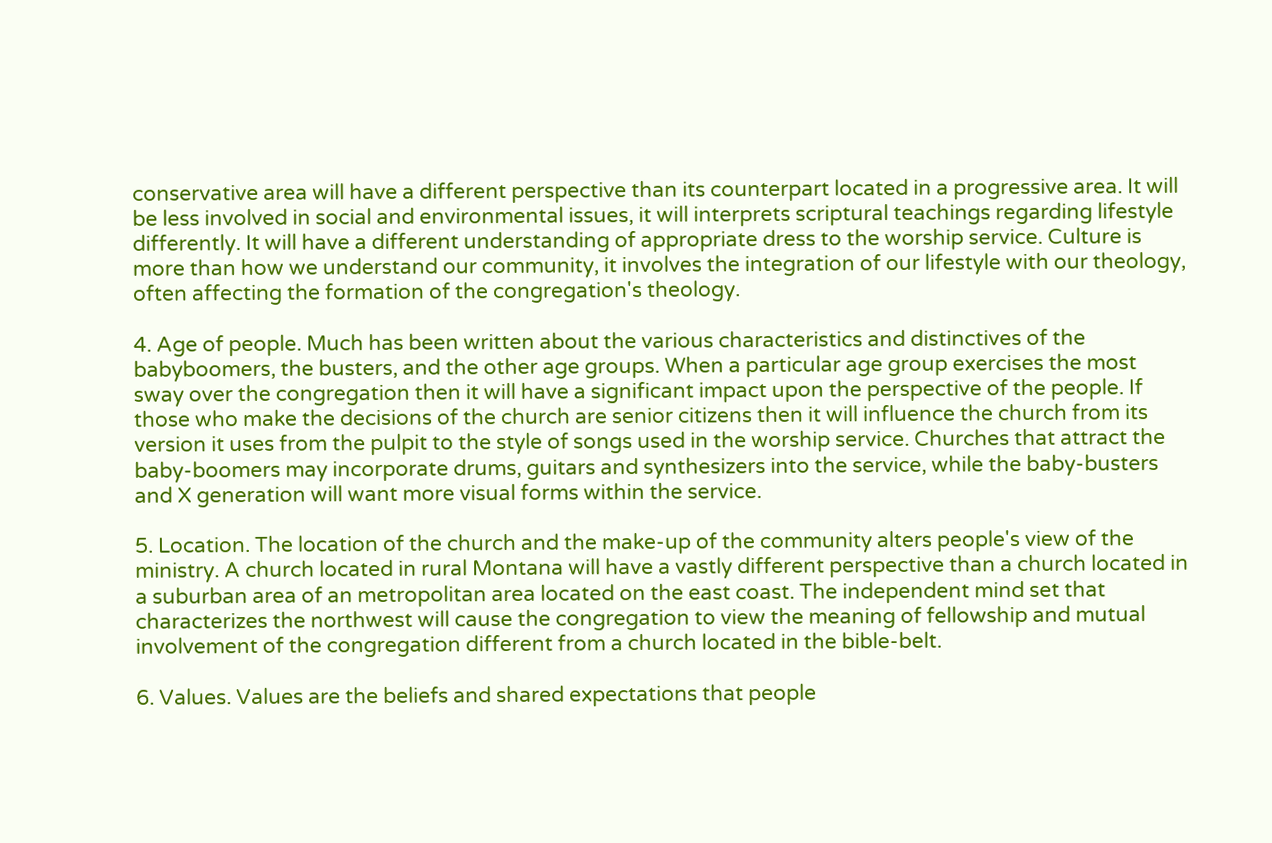conservative area will have a different perspective than its counterpart located in a progressive area. It will be less involved in social and environmental issues, it will interprets scriptural teachings regarding lifestyle differently. It will have a different understanding of appropriate dress to the worship service. Culture is more than how we understand our community, it involves the integration of our lifestyle with our theology, often affecting the formation of the congregation's theology.

4. Age of people. Much has been written about the various characteristics and distinctives of the babyboomers, the busters, and the other age groups. When a particular age group exercises the most sway over the congregation then it will have a significant impact upon the perspective of the people. If those who make the decisions of the church are senior citizens then it will influence the church from its version it uses from the pulpit to the style of songs used in the worship service. Churches that attract the baby-boomers may incorporate drums, guitars and synthesizers into the service, while the baby-busters and X generation will want more visual forms within the service.

5. Location. The location of the church and the make-up of the community alters people's view of the ministry. A church located in rural Montana will have a vastly different perspective than a church located in a suburban area of an metropolitan area located on the east coast. The independent mind set that characterizes the northwest will cause the congregation to view the meaning of fellowship and mutual involvement of the congregation different from a church located in the bible-belt.

6. Values. Values are the beliefs and shared expectations that people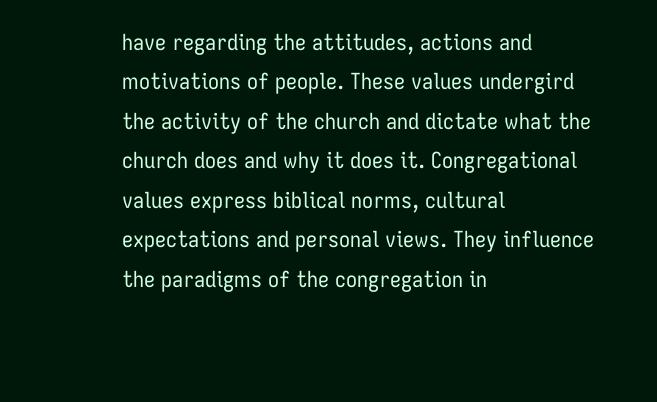have regarding the attitudes, actions and motivations of people. These values undergird the activity of the church and dictate what the church does and why it does it. Congregational values express biblical norms, cultural expectations and personal views. They influence the paradigms of the congregation in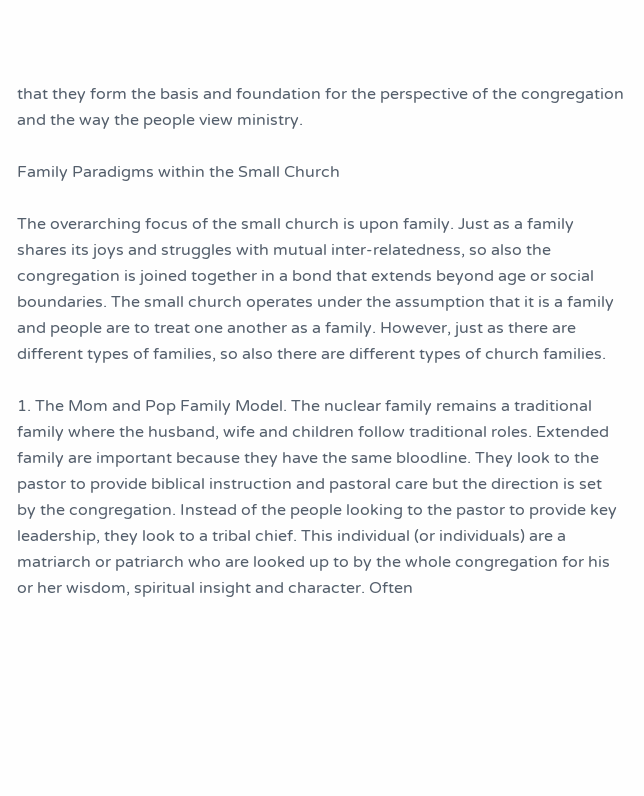that they form the basis and foundation for the perspective of the congregation and the way the people view ministry.

Family Paradigms within the Small Church

The overarching focus of the small church is upon family. Just as a family shares its joys and struggles with mutual inter-relatedness, so also the congregation is joined together in a bond that extends beyond age or social boundaries. The small church operates under the assumption that it is a family and people are to treat one another as a family. However, just as there are different types of families, so also there are different types of church families.

1. The Mom and Pop Family Model. The nuclear family remains a traditional family where the husband, wife and children follow traditional roles. Extended family are important because they have the same bloodline. They look to the pastor to provide biblical instruction and pastoral care but the direction is set by the congregation. Instead of the people looking to the pastor to provide key leadership, they look to a tribal chief. This individual (or individuals) are a matriarch or patriarch who are looked up to by the whole congregation for his or her wisdom, spiritual insight and character. Often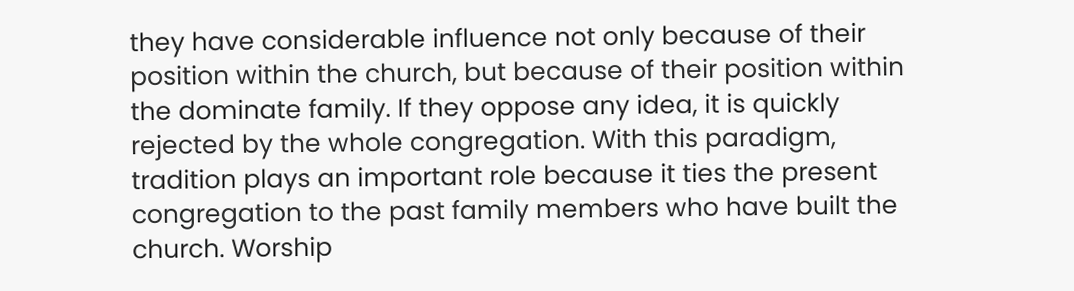they have considerable influence not only because of their position within the church, but because of their position within the dominate family. If they oppose any idea, it is quickly rejected by the whole congregation. With this paradigm, tradition plays an important role because it ties the present congregation to the past family members who have built the church. Worship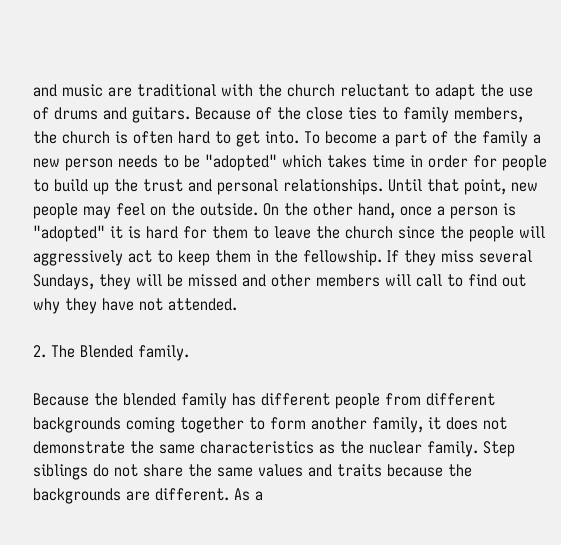and music are traditional with the church reluctant to adapt the use of drums and guitars. Because of the close ties to family members, the church is often hard to get into. To become a part of the family a new person needs to be "adopted" which takes time in order for people to build up the trust and personal relationships. Until that point, new people may feel on the outside. On the other hand, once a person is "adopted" it is hard for them to leave the church since the people will aggressively act to keep them in the fellowship. If they miss several Sundays, they will be missed and other members will call to find out why they have not attended.

2. The Blended family.

Because the blended family has different people from different backgrounds coming together to form another family, it does not demonstrate the same characteristics as the nuclear family. Step siblings do not share the same values and traits because the backgrounds are different. As a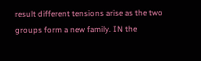result different tensions arise as the two groups form a new family. IN the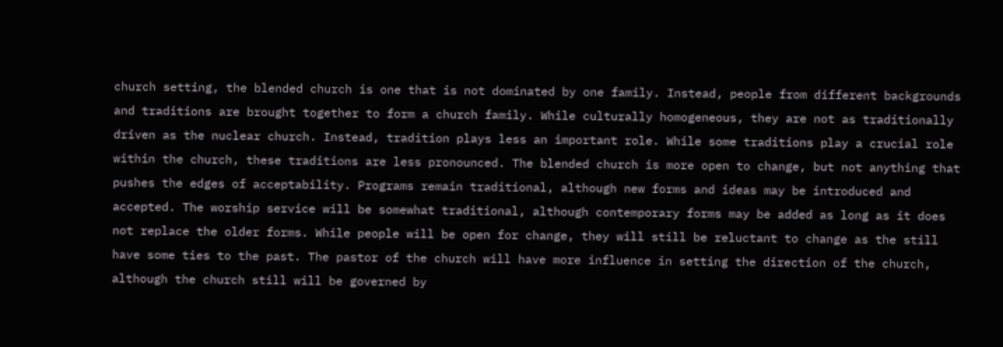church setting, the blended church is one that is not dominated by one family. Instead, people from different backgrounds and traditions are brought together to form a church family. While culturally homogeneous, they are not as traditionally driven as the nuclear church. Instead, tradition plays less an important role. While some traditions play a crucial role within the church, these traditions are less pronounced. The blended church is more open to change, but not anything that pushes the edges of acceptability. Programs remain traditional, although new forms and ideas may be introduced and accepted. The worship service will be somewhat traditional, although contemporary forms may be added as long as it does not replace the older forms. While people will be open for change, they will still be reluctant to change as the still have some ties to the past. The pastor of the church will have more influence in setting the direction of the church, although the church still will be governed by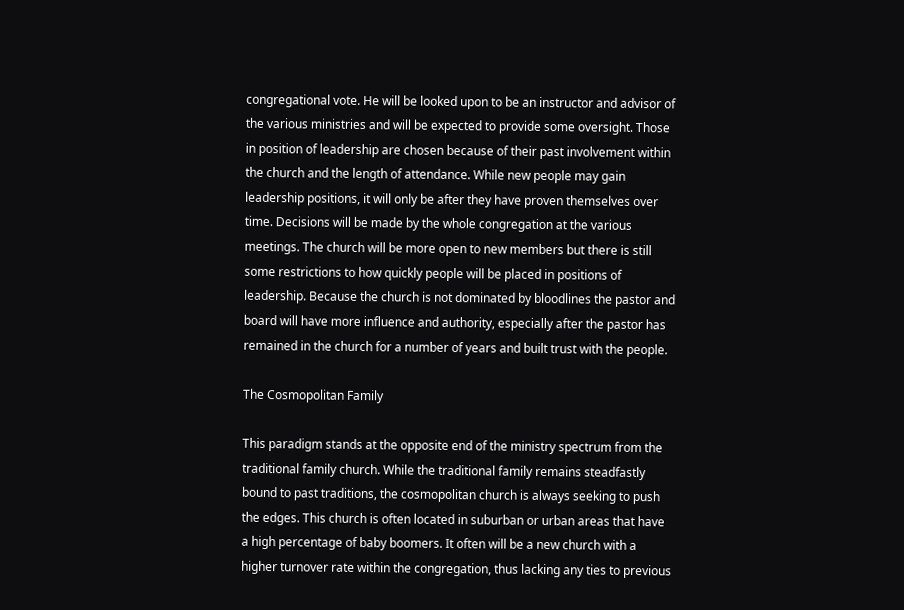congregational vote. He will be looked upon to be an instructor and advisor of the various ministries and will be expected to provide some oversight. Those in position of leadership are chosen because of their past involvement within the church and the length of attendance. While new people may gain leadership positions, it will only be after they have proven themselves over time. Decisions will be made by the whole congregation at the various meetings. The church will be more open to new members but there is still some restrictions to how quickly people will be placed in positions of leadership. Because the church is not dominated by bloodlines the pastor and board will have more influence and authority, especially after the pastor has remained in the church for a number of years and built trust with the people.

The Cosmopolitan Family

This paradigm stands at the opposite end of the ministry spectrum from the traditional family church. While the traditional family remains steadfastly bound to past traditions, the cosmopolitan church is always seeking to push the edges. This church is often located in suburban or urban areas that have a high percentage of baby boomers. It often will be a new church with a higher turnover rate within the congregation, thus lacking any ties to previous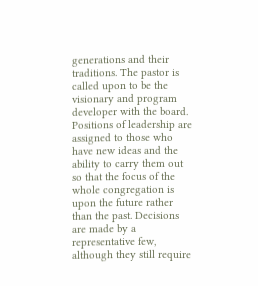generations and their traditions. The pastor is called upon to be the visionary and program developer with the board. Positions of leadership are assigned to those who have new ideas and the ability to carry them out so that the focus of the whole congregation is upon the future rather than the past. Decisions are made by a representative few, although they still require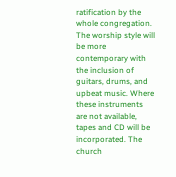ratification by the whole congregation. The worship style will be more contemporary with the inclusion of guitars, drums, and upbeat music. Where these instruments are not available, tapes and CD will be incorporated. The church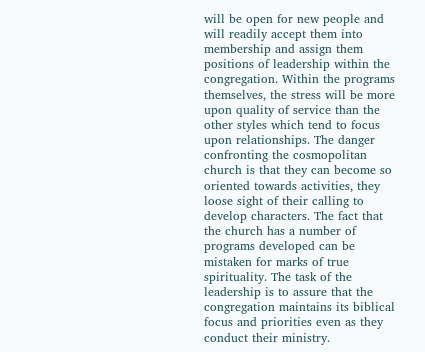will be open for new people and will readily accept them into membership and assign them positions of leadership within the congregation. Within the programs themselves, the stress will be more upon quality of service than the other styles which tend to focus upon relationships. The danger confronting the cosmopolitan church is that they can become so oriented towards activities, they loose sight of their calling to develop characters. The fact that the church has a number of programs developed can be mistaken for marks of true spirituality. The task of the leadership is to assure that the congregation maintains its biblical focus and priorities even as they conduct their ministry.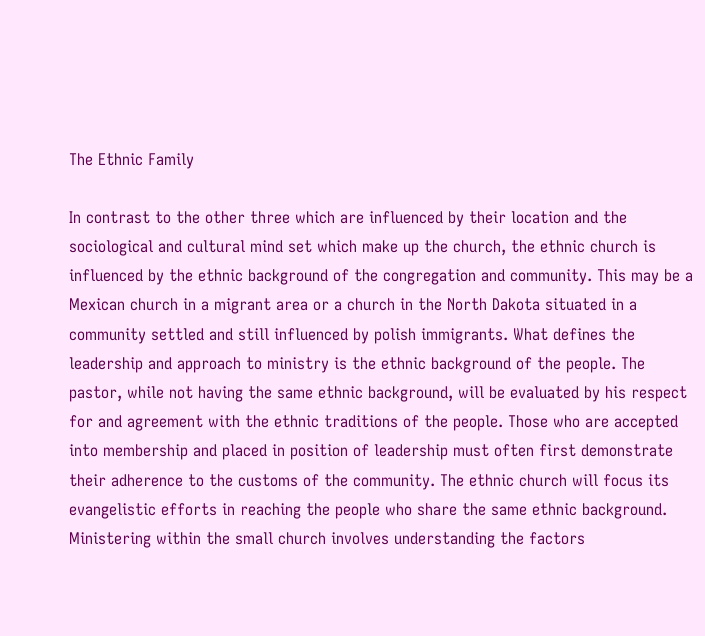The Ethnic Family

In contrast to the other three which are influenced by their location and the sociological and cultural mind set which make up the church, the ethnic church is influenced by the ethnic background of the congregation and community. This may be a Mexican church in a migrant area or a church in the North Dakota situated in a community settled and still influenced by polish immigrants. What defines the leadership and approach to ministry is the ethnic background of the people. The pastor, while not having the same ethnic background, will be evaluated by his respect for and agreement with the ethnic traditions of the people. Those who are accepted into membership and placed in position of leadership must often first demonstrate their adherence to the customs of the community. The ethnic church will focus its evangelistic efforts in reaching the people who share the same ethnic background. Ministering within the small church involves understanding the factors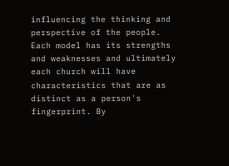influencing the thinking and perspective of the people. Each model has its strengths and weaknesses and ultimately each church will have characteristics that are as distinct as a person's fingerprint. By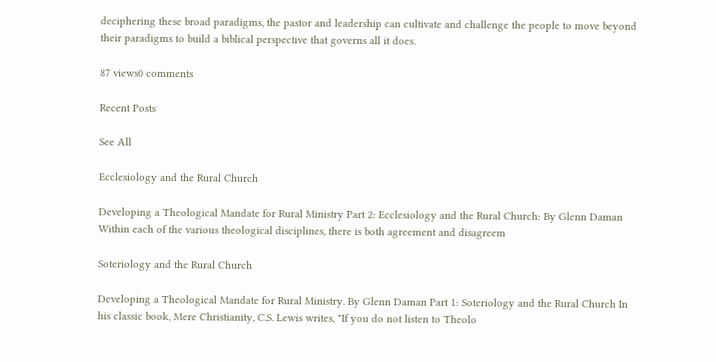deciphering these broad paradigms, the pastor and leadership can cultivate and challenge the people to move beyond their paradigms to build a biblical perspective that governs all it does.

87 views0 comments

Recent Posts

See All

Ecclesiology and the Rural Church

Developing a Theological Mandate for Rural Ministry Part 2: Ecclesiology and the Rural Church: By Glenn Daman Within each of the various theological disciplines, there is both agreement and disagreem

Soteriology and the Rural Church

Developing a Theological Mandate for Rural Ministry. By Glenn Daman Part 1: Soteriology and the Rural Church In his classic book, Mere Christianity, C.S. Lewis writes, "If you do not listen to Theolo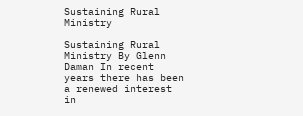Sustaining Rural Ministry

Sustaining Rural Ministry By Glenn Daman In recent years there has been a renewed interest in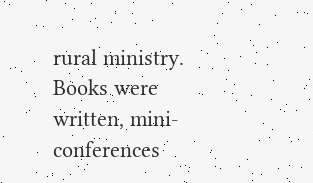rural ministry. Books were written, mini-conferences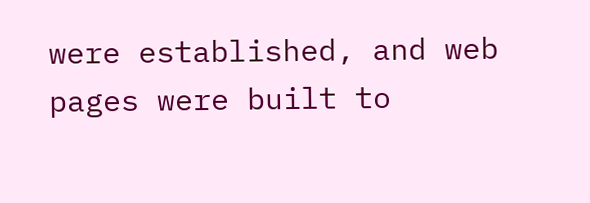were established, and web pages were built to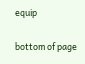equip

bottom of page